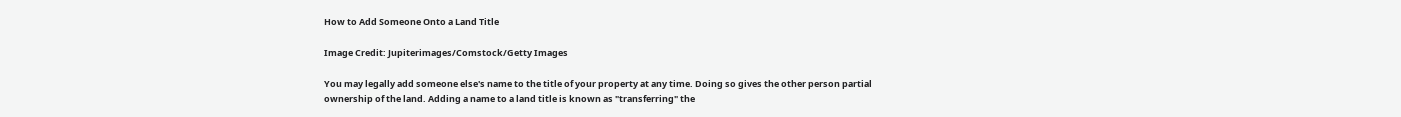How to Add Someone Onto a Land Title

Image Credit: Jupiterimages/Comstock/Getty Images

You may legally add someone else's name to the title of your property at any time. Doing so gives the other person partial ownership of the land. Adding a name to a land title is known as "transferring" the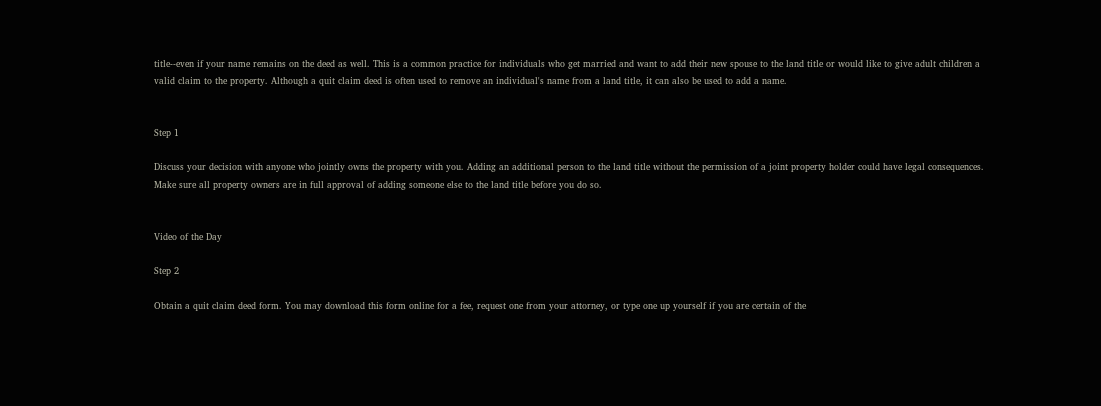title--even if your name remains on the deed as well. This is a common practice for individuals who get married and want to add their new spouse to the land title or would like to give adult children a valid claim to the property. Although a quit claim deed is often used to remove an individual's name from a land title, it can also be used to add a name.


Step 1

Discuss your decision with anyone who jointly owns the property with you. Adding an additional person to the land title without the permission of a joint property holder could have legal consequences. Make sure all property owners are in full approval of adding someone else to the land title before you do so.


Video of the Day

Step 2

Obtain a quit claim deed form. You may download this form online for a fee, request one from your attorney, or type one up yourself if you are certain of the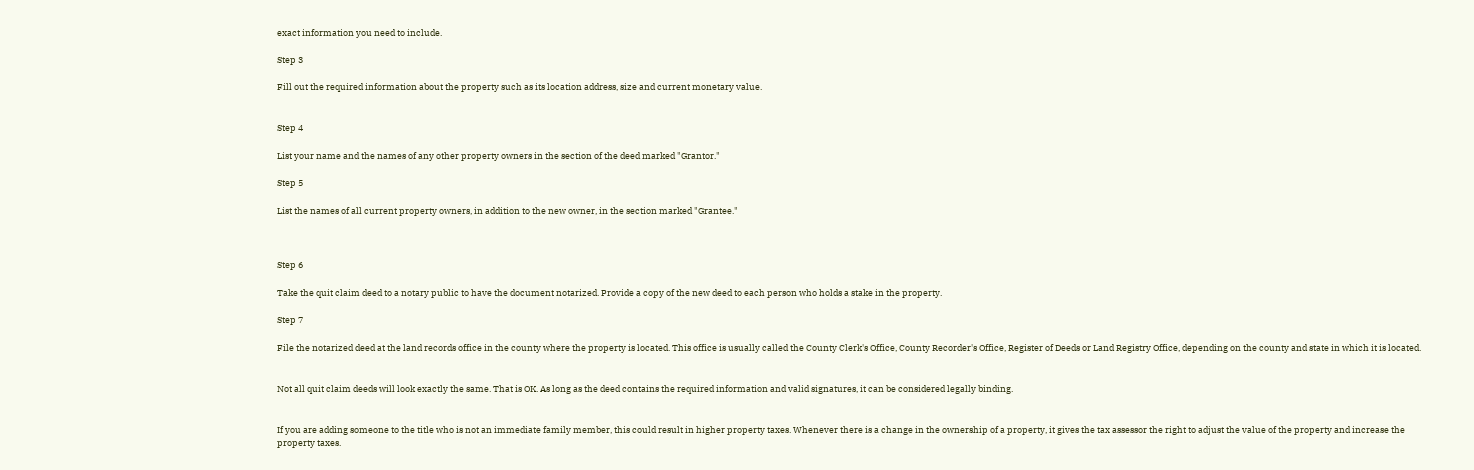exact information you need to include.

Step 3

Fill out the required information about the property such as its location address, size and current monetary value.


Step 4

List your name and the names of any other property owners in the section of the deed marked "Grantor."

Step 5

List the names of all current property owners, in addition to the new owner, in the section marked "Grantee."



Step 6

Take the quit claim deed to a notary public to have the document notarized. Provide a copy of the new deed to each person who holds a stake in the property.

Step 7

File the notarized deed at the land records office in the county where the property is located. This office is usually called the County Clerk's Office, County Recorder's Office, Register of Deeds or Land Registry Office, depending on the county and state in which it is located.


Not all quit claim deeds will look exactly the same. That is OK. As long as the deed contains the required information and valid signatures, it can be considered legally binding.


If you are adding someone to the title who is not an immediate family member, this could result in higher property taxes. Whenever there is a change in the ownership of a property, it gives the tax assessor the right to adjust the value of the property and increase the property taxes.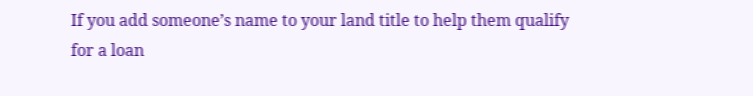If you add someone’s name to your land title to help them qualify for a loan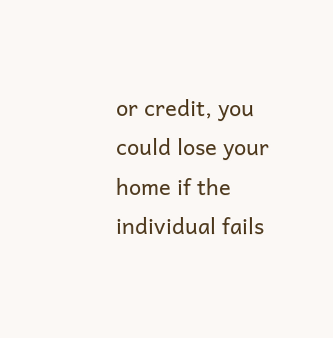or credit, you could lose your home if the individual fails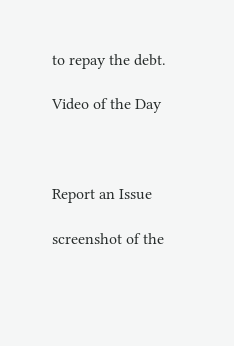to repay the debt.

Video of the Day



Report an Issue

screenshot of the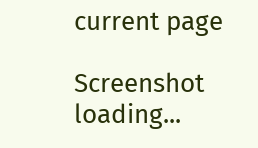current page

Screenshot loading...